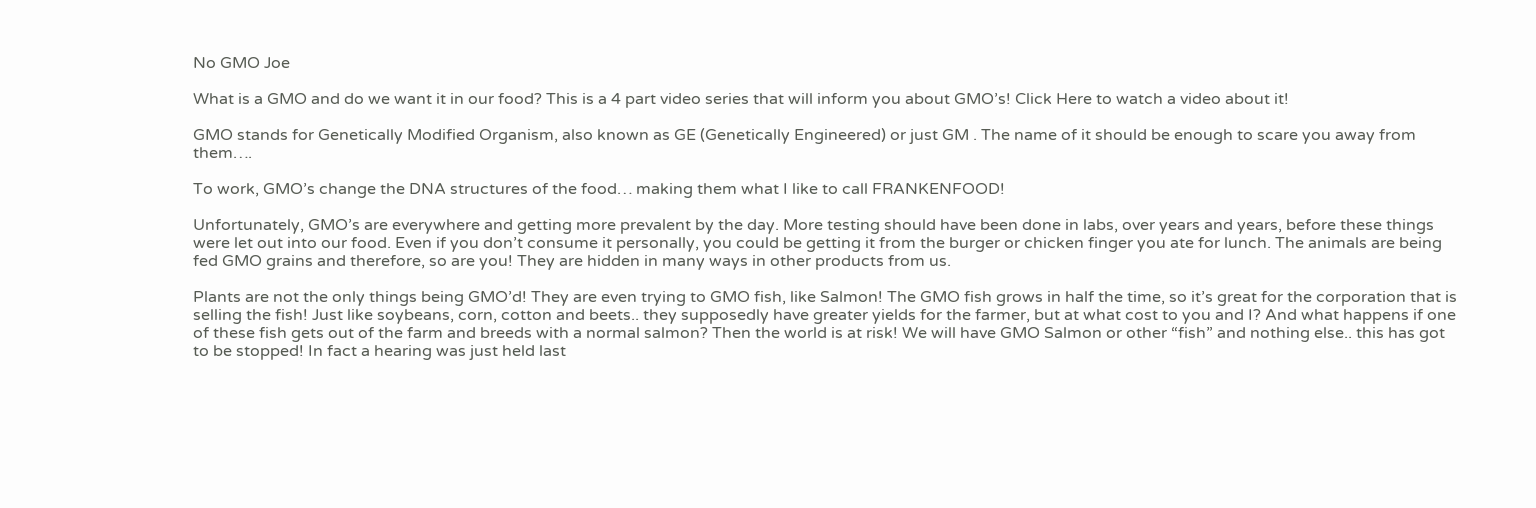No GMO Joe

What is a GMO and do we want it in our food? This is a 4 part video series that will inform you about GMO’s! Click Here to watch a video about it!

GMO stands for Genetically Modified Organism, also known as GE (Genetically Engineered) or just GM . The name of it should be enough to scare you away from them….

To work, GMO’s change the DNA structures of the food… making them what I like to call FRANKENFOOD!

Unfortunately, GMO’s are everywhere and getting more prevalent by the day. More testing should have been done in labs, over years and years, before these things were let out into our food. Even if you don’t consume it personally, you could be getting it from the burger or chicken finger you ate for lunch. The animals are being fed GMO grains and therefore, so are you! They are hidden in many ways in other products from us.

Plants are not the only things being GMO’d! They are even trying to GMO fish, like Salmon! The GMO fish grows in half the time, so it’s great for the corporation that is selling the fish! Just like soybeans, corn, cotton and beets.. they supposedly have greater yields for the farmer, but at what cost to you and I? And what happens if one of these fish gets out of the farm and breeds with a normal salmon? Then the world is at risk! We will have GMO Salmon or other “fish” and nothing else.. this has got to be stopped! In fact a hearing was just held last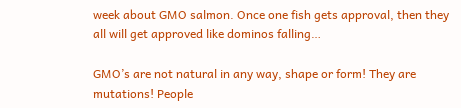week about GMO salmon. Once one fish gets approval, then they all will get approved like dominos falling…

GMO’s are not natural in any way, shape or form! They are mutations! People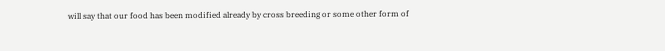will say that our food has been modified already by cross breeding or some other form of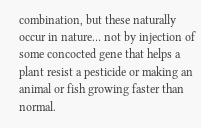combination, but these naturally occur in nature… not by injection of some concocted gene that helps a plant resist a pesticide or making an animal or fish growing faster than normal.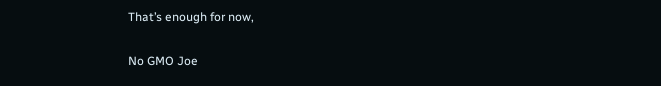That’s enough for now,

No GMO Joe